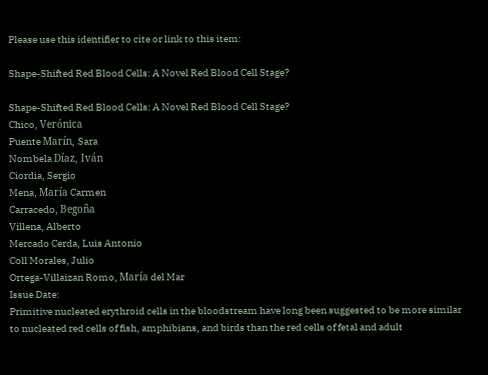Please use this identifier to cite or link to this item:

Shape-Shifted Red Blood Cells: A Novel Red Blood Cell Stage?

Shape-Shifted Red Blood Cells: A Novel Red Blood Cell Stage?
Chico, Verónica
Puente Marín, Sara
Nombela Díaz, Iván
Ciordia, Sergio
Mena, María Carmen
Carracedo, Begoña
Villena, Alberto
Mercado Cerda, Luis Antonio
Coll Morales, Julio
Ortega-Villaizan Romo, María del Mar
Issue Date:
Primitive nucleated erythroid cells in the bloodstream have long been suggested to be more similar to nucleated red cells of fish, amphibians, and birds than the red cells of fetal and adult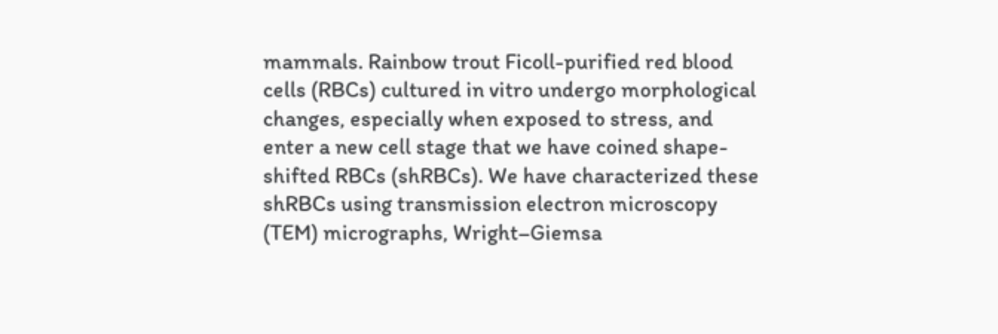mammals. Rainbow trout Ficoll-purified red blood cells (RBCs) cultured in vitro undergo morphological changes, especially when exposed to stress, and enter a new cell stage that we have coined shape-shifted RBCs (shRBCs). We have characterized these shRBCs using transmission electron microscopy (TEM) micrographs, Wright–Giemsa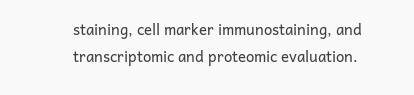staining, cell marker immunostaining, and transcriptomic and proteomic evaluation.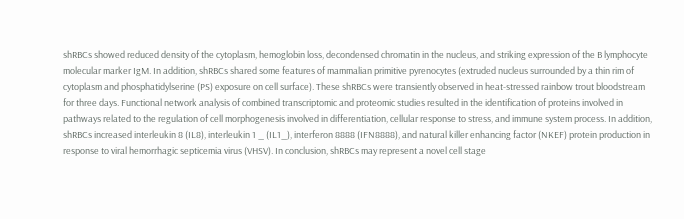shRBCs showed reduced density of the cytoplasm, hemoglobin loss, decondensed chromatin in the nucleus, and striking expression of the B lymphocyte molecular marker IgM. In addition, shRBCs shared some features of mammalian primitive pyrenocytes (extruded nucleus surrounded by a thin rim of cytoplasm and phosphatidylserine (PS) exposure on cell surface). These shRBCs were transiently observed in heat-stressed rainbow trout bloodstream for three days. Functional network analysis of combined transcriptomic and proteomic studies resulted in the identification of proteins involved in pathways related to the regulation of cell morphogenesis involved in differentiation, cellular response to stress, and immune system process. In addition, shRBCs increased interleukin 8 (IL8), interleukin 1 _ (IL1_), interferon 8888 (IFN8888), and natural killer enhancing factor (NKEF) protein production in response to viral hemorrhagic septicemia virus (VHSV). In conclusion, shRBCs may represent a novel cell stage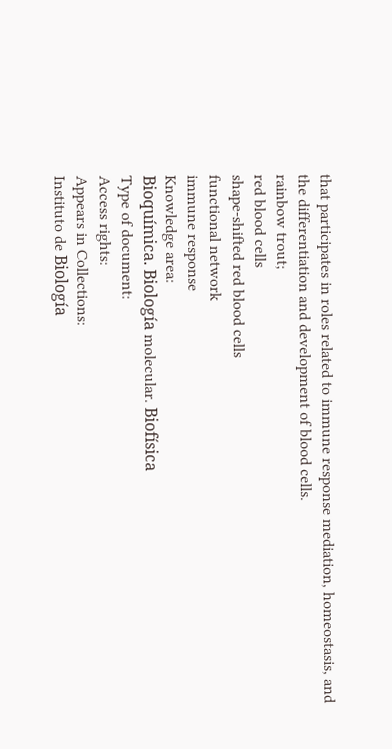that participates in roles related to immune response mediation, homeostasis, and the differentiation and development of blood cells.
rainbow trout;
red blood cells
shape-shifted red blood cells
functional network
immune response
Knowledge area:
Bioquímica. Biología molecular. Biofísica
Type of document:
Access rights:
Appears in Collections:
Instituto de Biología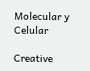Molecular y Celular

Creative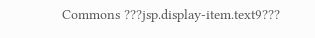Commons ???jsp.display-item.text9???